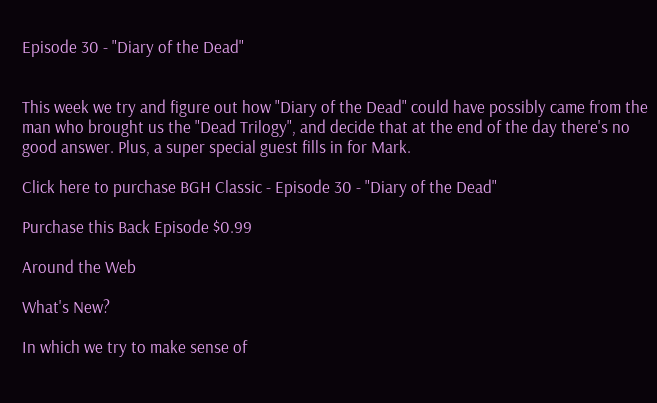Episode 30 - "Diary of the Dead"


This week we try and figure out how "Diary of the Dead" could have possibly came from the man who brought us the "Dead Trilogy", and decide that at the end of the day there's no good answer. Plus, a super special guest fills in for Mark.

Click here to purchase BGH Classic - Episode 30 - "Diary of the Dead"

Purchase this Back Episode $0.99

Around the Web

What's New?

In which we try to make sense of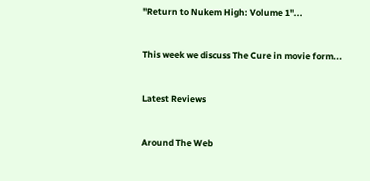"Return to Nukem High: Volume 1"...


This week we discuss The Cure in movie form...


Latest Reviews


Around The Web